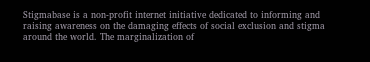Stigmabase is a non-profit internet initiative dedicated to informing and raising awareness on the damaging effects of social exclusion and stigma around the world. The marginalization of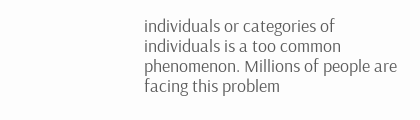individuals or categories of individuals is a too common phenomenon. Millions of people are facing this problem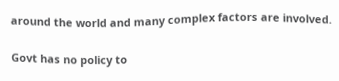around the world and many complex factors are involved.

Govt has no policy to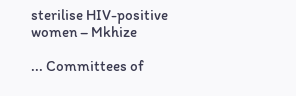sterilise HIV-positive women – Mkhize

... Committees of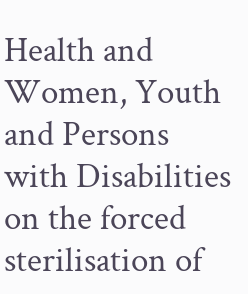Health and Women, Youth and Persons with Disabilities on the forced sterilisation of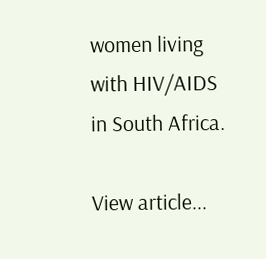women living with HIV/AIDS in South Africa.

View article...